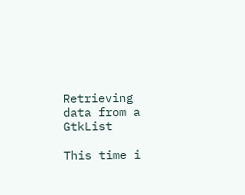Retrieving data from a GtkList

This time i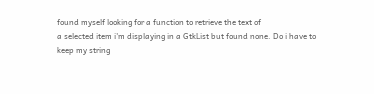found myself looking for a function to retrieve the text of
a selected item i'm displaying in a GtkList but found none. Do i have to
keep my string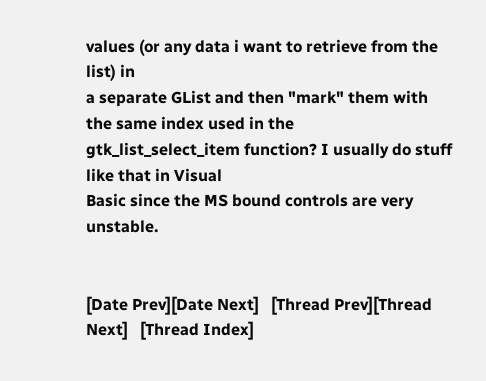values (or any data i want to retrieve from the list) in
a separate GList and then "mark" them with the same index used in the
gtk_list_select_item function? I usually do stuff like that in Visual
Basic since the MS bound controls are very unstable.


[Date Prev][Date Next]   [Thread Prev][Thread Next]   [Thread Index]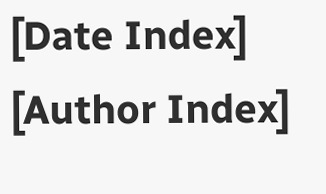[Date Index] [Author Index]